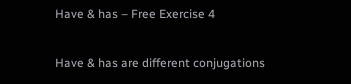Have & has – Free Exercise 4

Have & has are different conjugations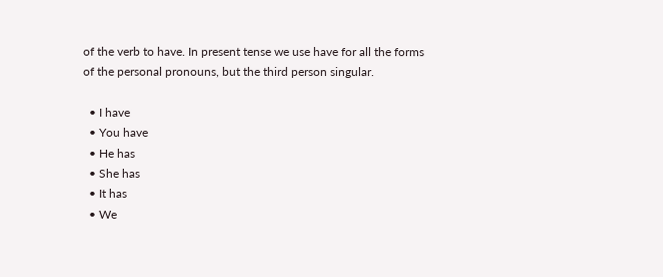of the verb to have. In present tense we use have for all the forms of the personal pronouns, but the third person singular.

  • I have
  • You have
  • He has
  • She has
  • It has
  • We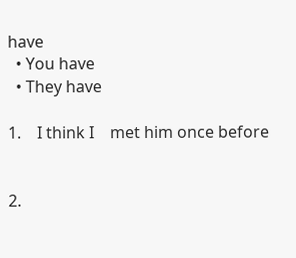have
  • You have
  • They have

1.    I think I    met him once before


2.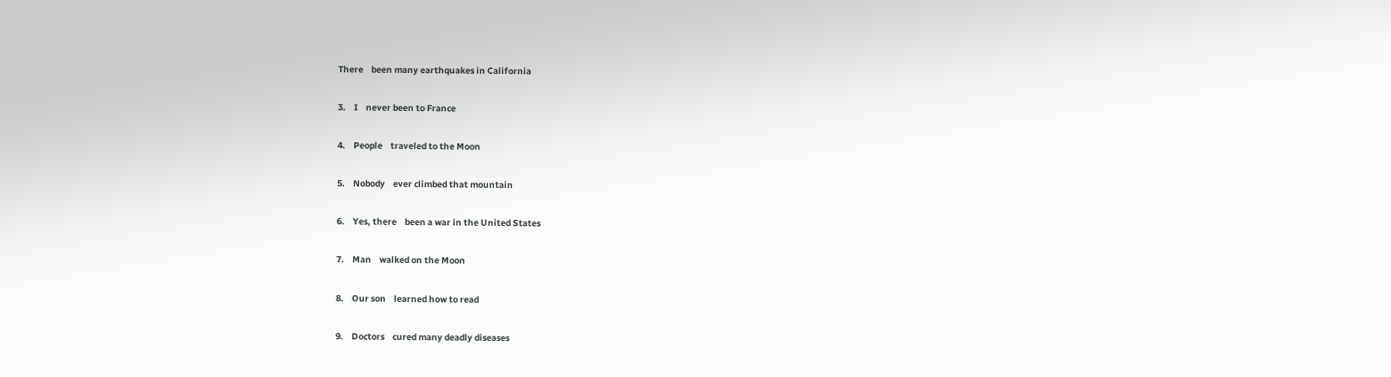There    been many earthquakes in California

3.    I    never been to France

4.    People    traveled to the Moon

5.    Nobody    ever climbed that mountain

6.    Yes, there    been a war in the United States

7.    Man    walked on the Moon

8.    Our son    learned how to read

9.    Doctors    cured many deadly diseases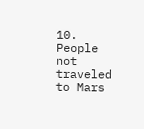10.    People    not traveled to Mars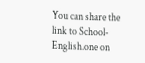You can share the link to School-English.one on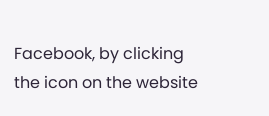Facebook, by clicking the icon on the website